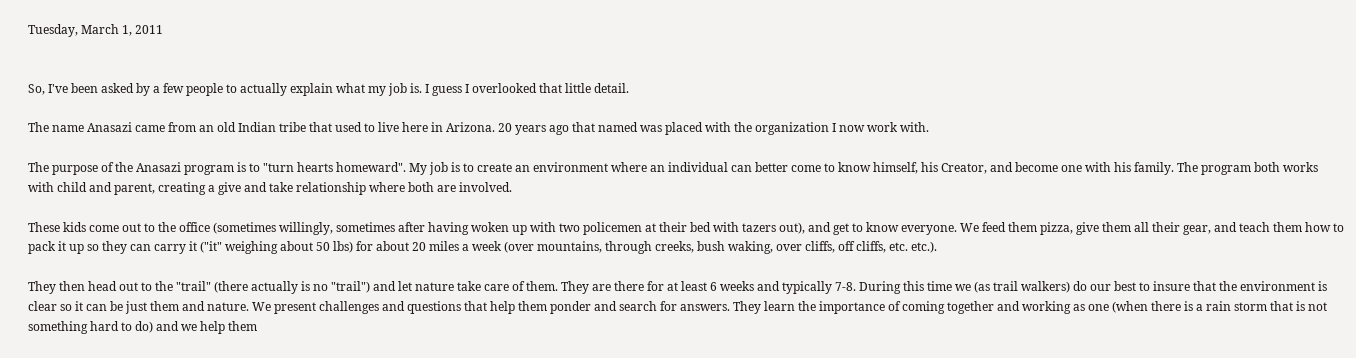Tuesday, March 1, 2011


So, I've been asked by a few people to actually explain what my job is. I guess I overlooked that little detail.

The name Anasazi came from an old Indian tribe that used to live here in Arizona. 20 years ago that named was placed with the organization I now work with.

The purpose of the Anasazi program is to "turn hearts homeward". My job is to create an environment where an individual can better come to know himself, his Creator, and become one with his family. The program both works with child and parent, creating a give and take relationship where both are involved.

These kids come out to the office (sometimes willingly, sometimes after having woken up with two policemen at their bed with tazers out), and get to know everyone. We feed them pizza, give them all their gear, and teach them how to pack it up so they can carry it ("it" weighing about 50 lbs) for about 20 miles a week (over mountains, through creeks, bush waking, over cliffs, off cliffs, etc. etc.).

They then head out to the "trail" (there actually is no "trail") and let nature take care of them. They are there for at least 6 weeks and typically 7-8. During this time we (as trail walkers) do our best to insure that the environment is clear so it can be just them and nature. We present challenges and questions that help them ponder and search for answers. They learn the importance of coming together and working as one (when there is a rain storm that is not something hard to do) and we help them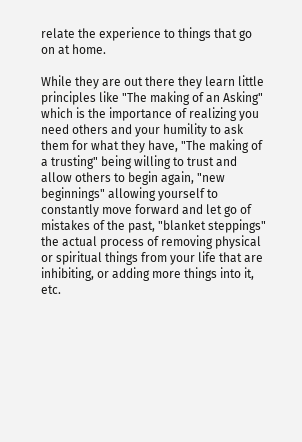relate the experience to things that go on at home.

While they are out there they learn little principles like "The making of an Asking" which is the importance of realizing you need others and your humility to ask them for what they have, "The making of a trusting" being willing to trust and allow others to begin again, "new beginnings" allowing yourself to constantly move forward and let go of mistakes of the past, "blanket steppings" the actual process of removing physical or spiritual things from your life that are inhibiting, or adding more things into it, etc.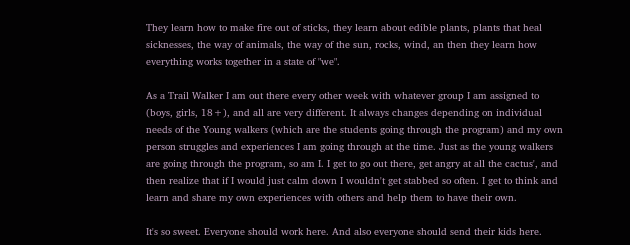They learn how to make fire out of sticks, they learn about edible plants, plants that heal sicknesses, the way of animals, the way of the sun, rocks, wind, an then they learn how everything works together in a state of "we".

As a Trail Walker I am out there every other week with whatever group I am assigned to (boys, girls, 18+), and all are very different. It always changes depending on individual needs of the Young walkers (which are the students going through the program) and my own person struggles and experiences I am going through at the time. Just as the young walkers are going through the program, so am I. I get to go out there, get angry at all the cactus', and then realize that if I would just calm down I wouldn't get stabbed so often. I get to think and learn and share my own experiences with others and help them to have their own.

It's so sweet. Everyone should work here. And also everyone should send their kids here.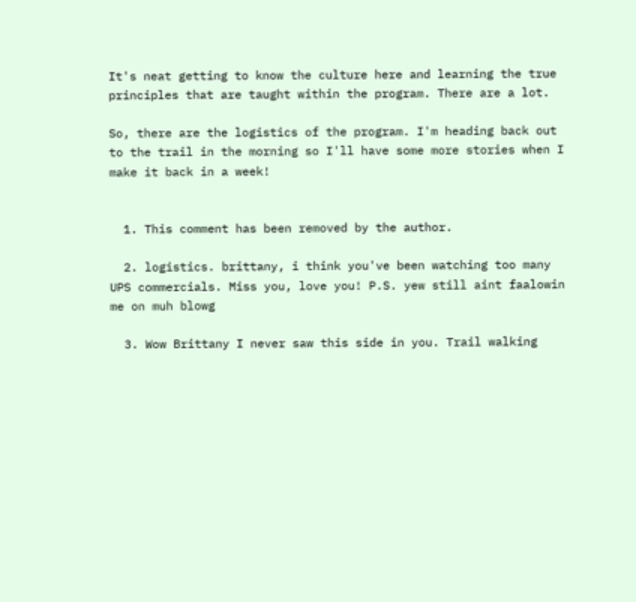It's neat getting to know the culture here and learning the true principles that are taught within the program. There are a lot.

So, there are the logistics of the program. I'm heading back out to the trail in the morning so I'll have some more stories when I make it back in a week!


  1. This comment has been removed by the author.

  2. logistics. brittany, i think you've been watching too many UPS commercials. Miss you, love you! P.S. yew still aint faalowin me on muh blowg

  3. Wow Brittany I never saw this side in you. Trail walking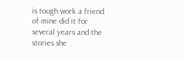is tough work a friend of mine did it for several years and the stories she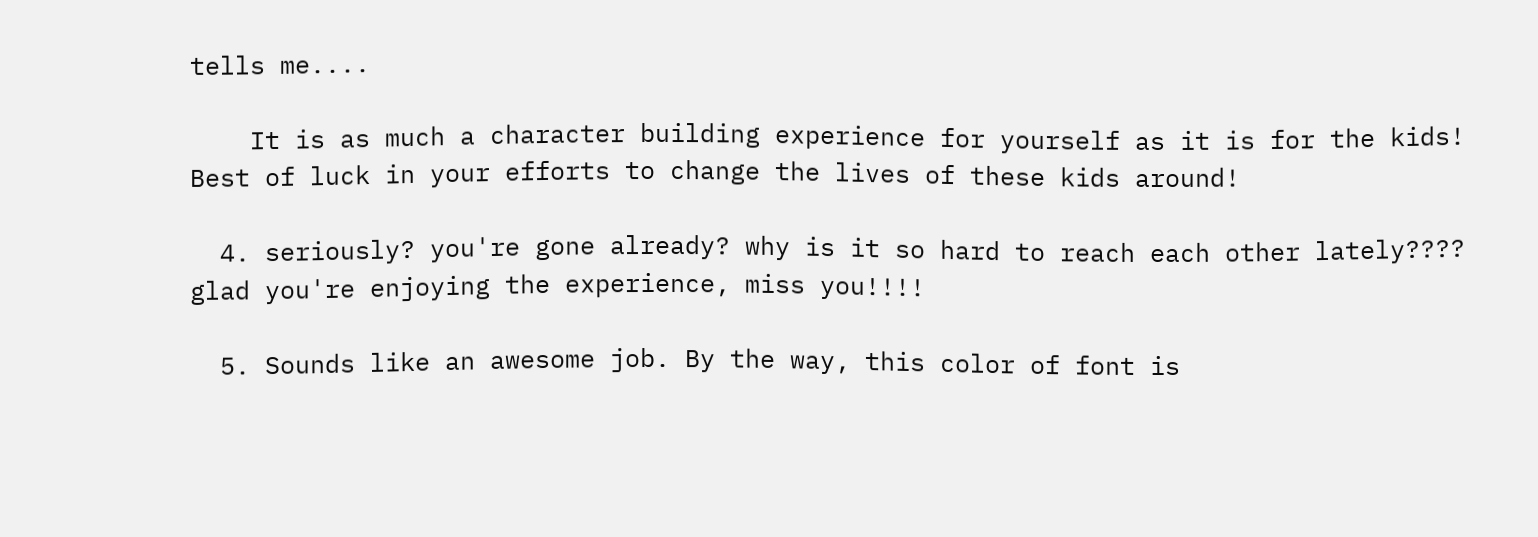tells me....

    It is as much a character building experience for yourself as it is for the kids! Best of luck in your efforts to change the lives of these kids around!

  4. seriously? you're gone already? why is it so hard to reach each other lately???? glad you're enjoying the experience, miss you!!!!

  5. Sounds like an awesome job. By the way, this color of font is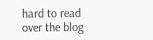hard to read over the blog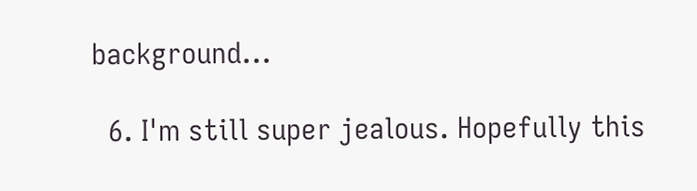background...

  6. I'm still super jealous. Hopefully this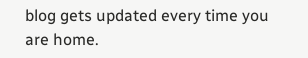blog gets updated every time you are home.